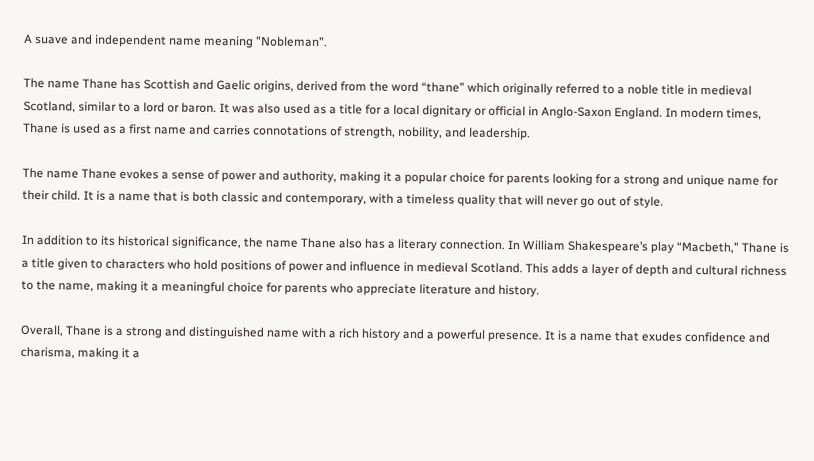A suave and independent name meaning ”Nobleman”.

The name Thane has Scottish and Gaelic origins, derived from the word “thane” which originally referred to a noble title in medieval Scotland, similar to a lord or baron. It was also used as a title for a local dignitary or official in Anglo-Saxon England. In modern times, Thane is used as a first name and carries connotations of strength, nobility, and leadership.

The name Thane evokes a sense of power and authority, making it a popular choice for parents looking for a strong and unique name for their child. It is a name that is both classic and contemporary, with a timeless quality that will never go out of style.

In addition to its historical significance, the name Thane also has a literary connection. In William Shakespeare’s play “Macbeth,” Thane is a title given to characters who hold positions of power and influence in medieval Scotland. This adds a layer of depth and cultural richness to the name, making it a meaningful choice for parents who appreciate literature and history.

Overall, Thane is a strong and distinguished name with a rich history and a powerful presence. It is a name that exudes confidence and charisma, making it a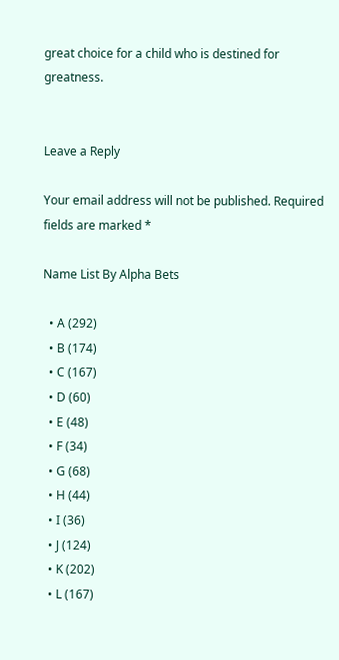great choice for a child who is destined for greatness.


Leave a Reply

Your email address will not be published. Required fields are marked *

Name List By Alpha Bets

  • A (292)
  • B (174)
  • C (167)
  • D (60)
  • E (48)
  • F (34)
  • G (68)
  • H (44)
  • I (36)
  • J (124)
  • K (202)
  • L (167)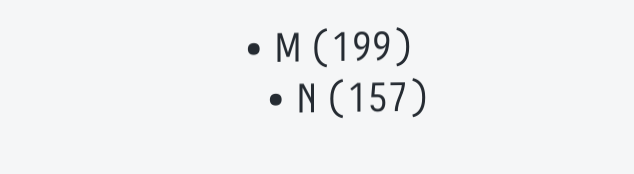• M (199)
  • N (157)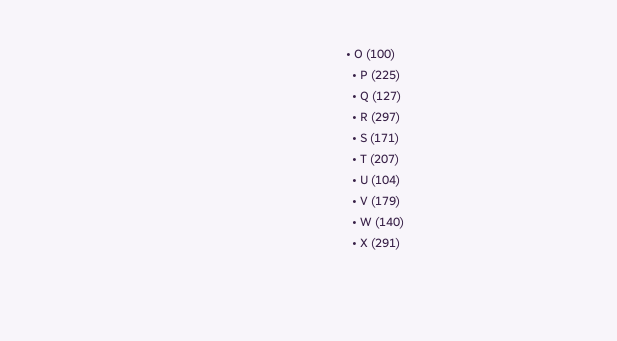• O (100)
  • P (225)
  • Q (127)
  • R (297)
  • S (171)
  • T (207)
  • U (104)
  • V (179)
  • W (140)
  • X (291)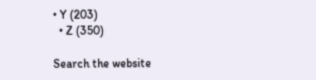• Y (203)
  • Z (350)

Search the website